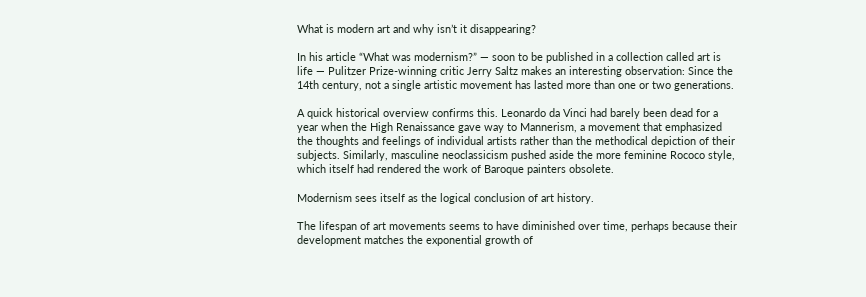What is modern art and why isn’t it disappearing?

In his article “What was modernism?” — soon to be published in a collection called art is life — Pulitzer Prize-winning critic Jerry Saltz makes an interesting observation: Since the 14th century, not a single artistic movement has lasted more than one or two generations.

A quick historical overview confirms this. Leonardo da Vinci had barely been dead for a year when the High Renaissance gave way to Mannerism, a movement that emphasized the thoughts and feelings of individual artists rather than the methodical depiction of their subjects. Similarly, masculine neoclassicism pushed aside the more feminine Rococo style, which itself had rendered the work of Baroque painters obsolete.

Modernism sees itself as the logical conclusion of art history.

The lifespan of art movements seems to have diminished over time, perhaps because their development matches the exponential growth of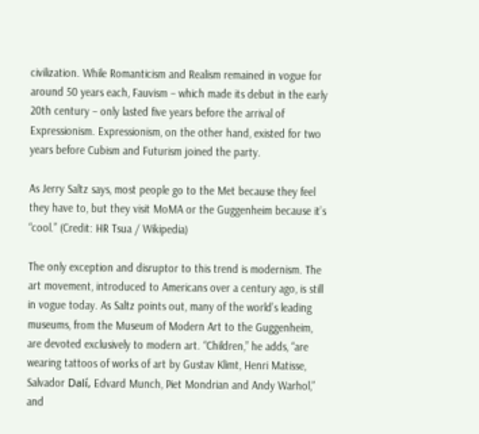civilization. While Romanticism and Realism remained in vogue for around 50 years each, Fauvism – which made its debut in the early 20th century – only lasted five years before the arrival of Expressionism. Expressionism, on the other hand, existed for two years before Cubism and Futurism joined the party.

As Jerry Saltz says, most people go to the Met because they feel they have to, but they visit MoMA or the Guggenheim because it’s “cool.” (Credit: HR Tsua / Wikipedia)

The only exception and disruptor to this trend is modernism. The art movement, introduced to Americans over a century ago, is still in vogue today. As Saltz points out, many of the world’s leading museums, from the Museum of Modern Art to the Guggenheim, are devoted exclusively to modern art. “Children,” he adds, “are wearing tattoos of works of art by Gustav Klimt, Henri Matisse, Salvador Dalí, Edvard Munch, Piet Mondrian and Andy Warhol,” and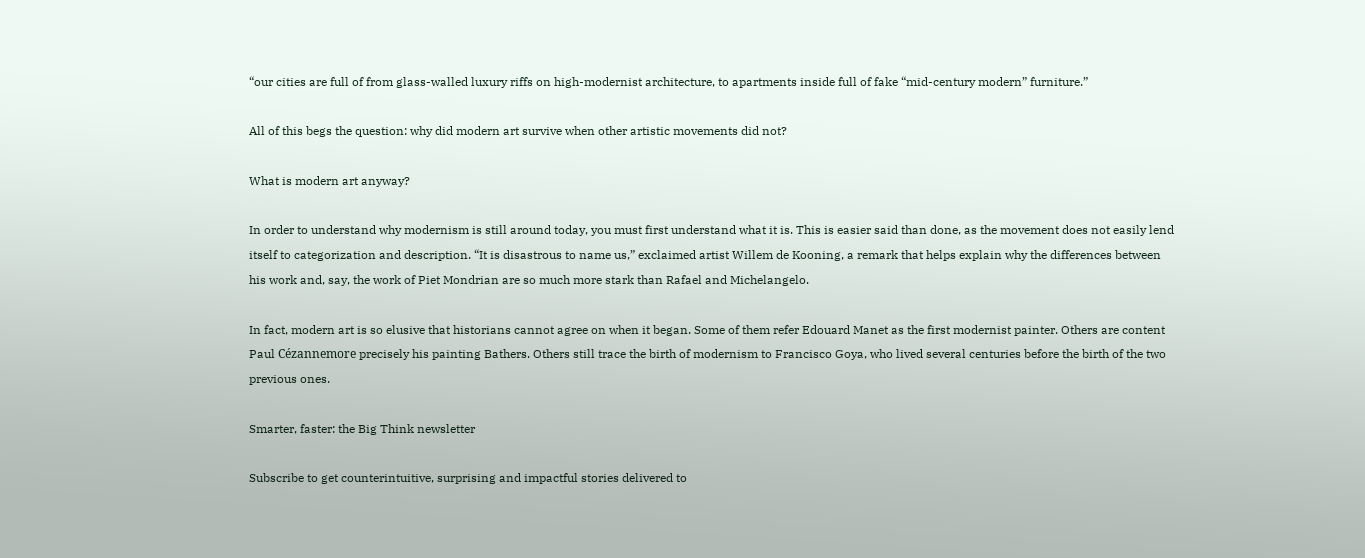“our cities are full of from glass-walled luxury riffs on high-modernist architecture, to apartments inside full of fake “mid-century modern” furniture.”

All of this begs the question: why did modern art survive when other artistic movements did not?

What is modern art anyway?

In order to understand why modernism is still around today, you must first understand what it is. This is easier said than done, as the movement does not easily lend itself to categorization and description. “It is disastrous to name us,” exclaimed artist Willem de Kooning, a remark that helps explain why the differences between his work and, say, the work of Piet Mondrian are so much more stark than Rafael and Michelangelo.

In fact, modern art is so elusive that historians cannot agree on when it began. Some of them refer Edouard Manet as the first modernist painter. Others are content Paul Cézannemore precisely his painting Bathers. Others still trace the birth of modernism to Francisco Goya, who lived several centuries before the birth of the two previous ones.

Smarter, faster: the Big Think newsletter

Subscribe to get counterintuitive, surprising and impactful stories delivered to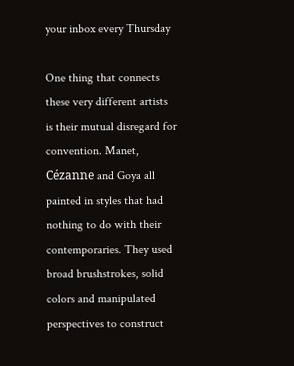your inbox every Thursday

One thing that connects these very different artists is their mutual disregard for convention. Manet, Cézanne and Goya all painted in styles that had nothing to do with their contemporaries. They used broad brushstrokes, solid colors and manipulated perspectives to construct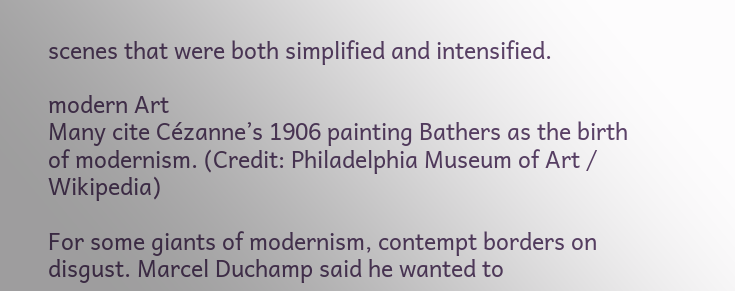scenes that were both simplified and intensified.

modern Art
Many cite Cézanne’s 1906 painting Bathers as the birth of modernism. (Credit: Philadelphia Museum of Art / Wikipedia)

For some giants of modernism, contempt borders on disgust. Marcel Duchamp said he wanted to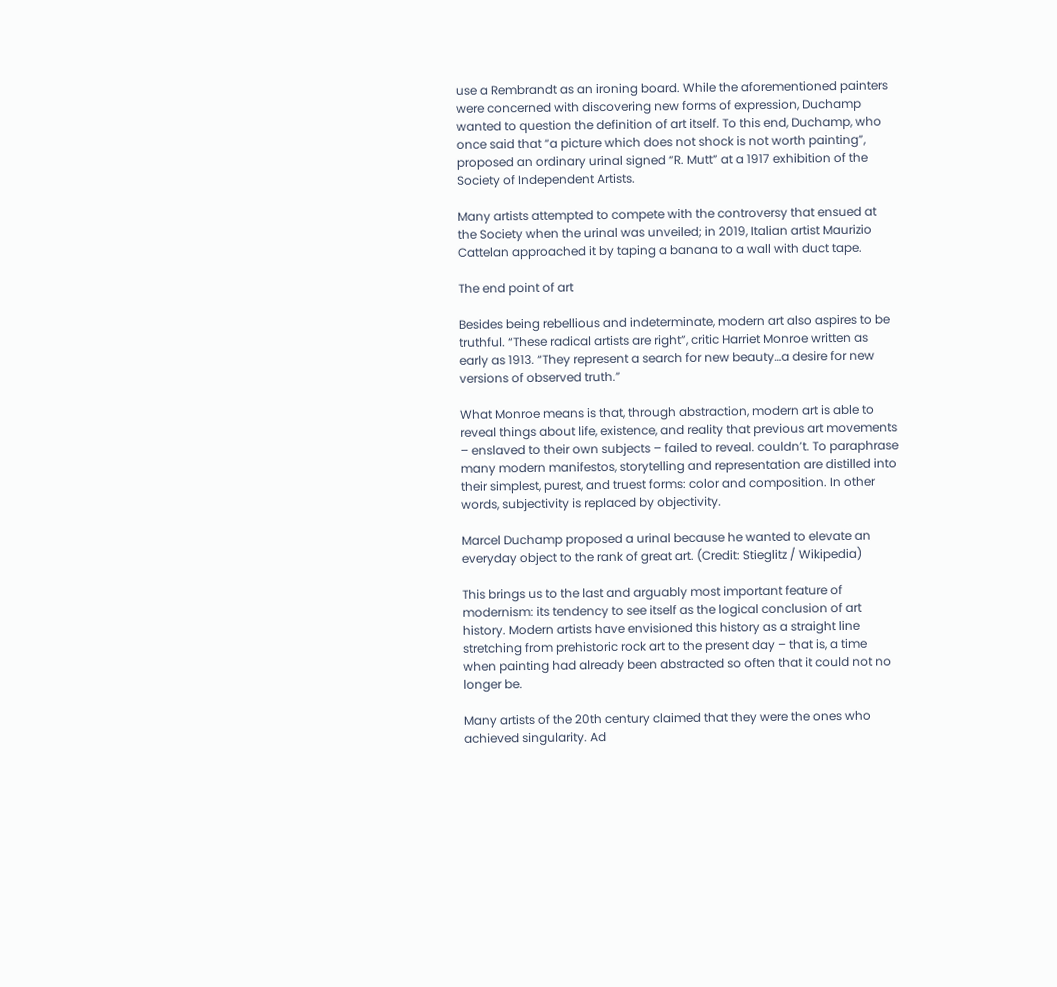use a Rembrandt as an ironing board. While the aforementioned painters were concerned with discovering new forms of expression, Duchamp wanted to question the definition of art itself. To this end, Duchamp, who once said that “a picture which does not shock is not worth painting”, proposed an ordinary urinal signed “R. Mutt” at a 1917 exhibition of the Society of Independent Artists.

Many artists attempted to compete with the controversy that ensued at the Society when the urinal was unveiled; in 2019, Italian artist Maurizio Cattelan approached it by taping a banana to a wall with duct tape.

The end point of art

Besides being rebellious and indeterminate, modern art also aspires to be truthful. “These radical artists are right”, critic Harriet Monroe written as early as 1913. “They represent a search for new beauty…a desire for new versions of observed truth.”

What Monroe means is that, through abstraction, modern art is able to reveal things about life, existence, and reality that previous art movements – enslaved to their own subjects – failed to reveal. couldn’t. To paraphrase many modern manifestos, storytelling and representation are distilled into their simplest, purest, and truest forms: color and composition. In other words, subjectivity is replaced by objectivity.

Marcel Duchamp proposed a urinal because he wanted to elevate an everyday object to the rank of great art. (Credit: Stieglitz / Wikipedia)

This brings us to the last and arguably most important feature of modernism: its tendency to see itself as the logical conclusion of art history. Modern artists have envisioned this history as a straight line stretching from prehistoric rock art to the present day – that is, a time when painting had already been abstracted so often that it could not no longer be.

Many artists of the 20th century claimed that they were the ones who achieved singularity. Ad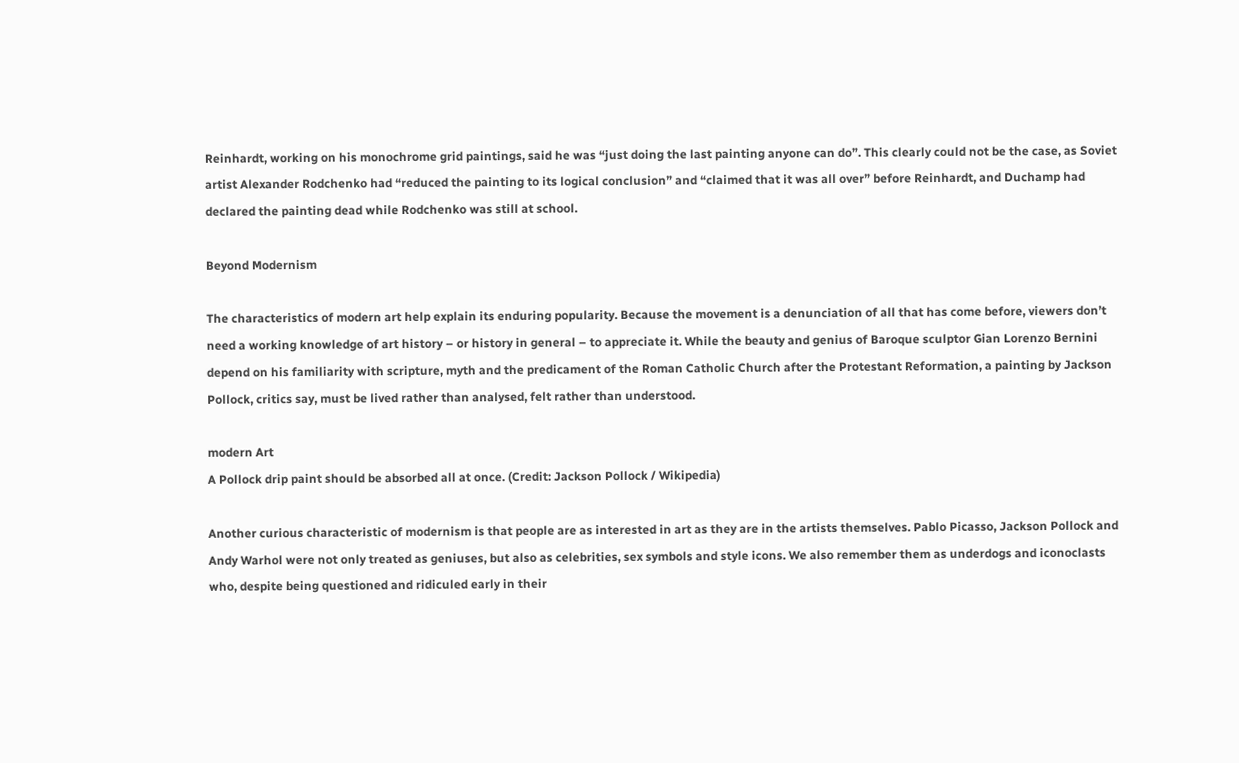Reinhardt, working on his monochrome grid paintings, said he was “just doing the last painting anyone can do”. This clearly could not be the case, as Soviet artist Alexander Rodchenko had “reduced the painting to its logical conclusion” and “claimed that it was all over” before Reinhardt, and Duchamp had declared the painting dead while Rodchenko was still at school.

Beyond Modernism

The characteristics of modern art help explain its enduring popularity. Because the movement is a denunciation of all that has come before, viewers don’t need a working knowledge of art history – or history in general – to appreciate it. While the beauty and genius of Baroque sculptor Gian Lorenzo Bernini depend on his familiarity with scripture, myth and the predicament of the Roman Catholic Church after the Protestant Reformation, a painting by Jackson Pollock, critics say, must be lived rather than analysed, felt rather than understood.

modern Art
A Pollock drip paint should be absorbed all at once. (Credit: Jackson Pollock / Wikipedia)

Another curious characteristic of modernism is that people are as interested in art as they are in the artists themselves. Pablo Picasso, Jackson Pollock and Andy Warhol were not only treated as geniuses, but also as celebrities, sex symbols and style icons. We also remember them as underdogs and iconoclasts who, despite being questioned and ridiculed early in their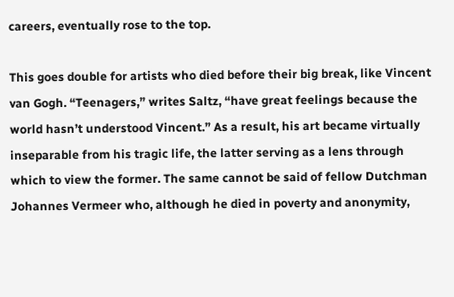careers, eventually rose to the top.

This goes double for artists who died before their big break, like Vincent van Gogh. “Teenagers,” writes Saltz, “have great feelings because the world hasn’t understood Vincent.” As a result, his art became virtually inseparable from his tragic life, the latter serving as a lens through which to view the former. The same cannot be said of fellow Dutchman Johannes Vermeer who, although he died in poverty and anonymity,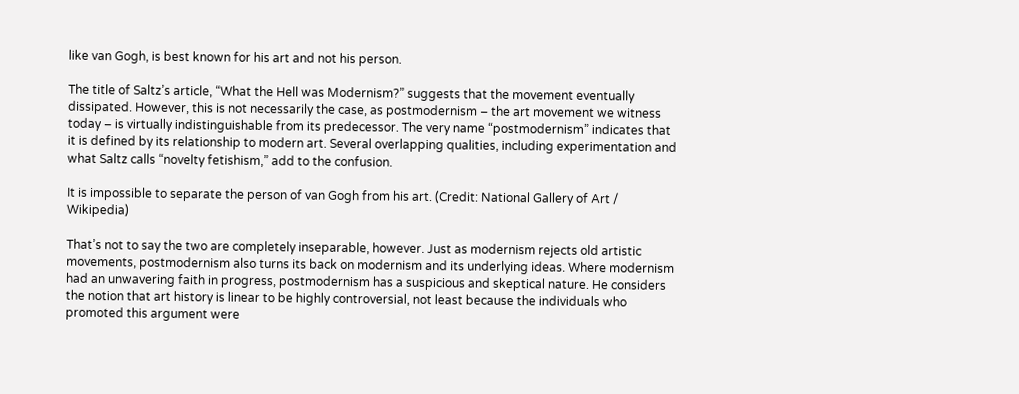like van Gogh, is best known for his art and not his person.

The title of Saltz’s article, “What the Hell was Modernism?” suggests that the movement eventually dissipated. However, this is not necessarily the case, as postmodernism – the art movement we witness today – is virtually indistinguishable from its predecessor. The very name “postmodernism” indicates that it is defined by its relationship to modern art. Several overlapping qualities, including experimentation and what Saltz calls “novelty fetishism,” add to the confusion.

It is impossible to separate the person of van Gogh from his art. (Credit: National Gallery of Art / Wikipedia)

That’s not to say the two are completely inseparable, however. Just as modernism rejects old artistic movements, postmodernism also turns its back on modernism and its underlying ideas. Where modernism had an unwavering faith in progress, postmodernism has a suspicious and skeptical nature. He considers the notion that art history is linear to be highly controversial, not least because the individuals who promoted this argument were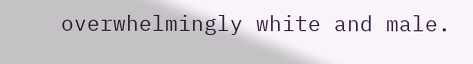overwhelmingly white and male.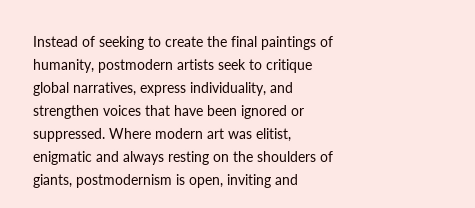Instead of seeking to create the final paintings of humanity, postmodern artists seek to critique global narratives, express individuality, and strengthen voices that have been ignored or suppressed. Where modern art was elitist, enigmatic and always resting on the shoulders of giants, postmodernism is open, inviting and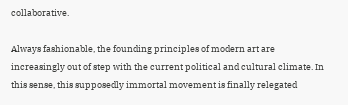collaborative.

Always fashionable, the founding principles of modern art are increasingly out of step with the current political and cultural climate. In this sense, this supposedly immortal movement is finally relegated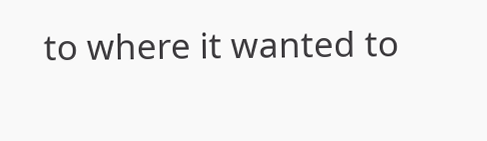to where it wanted to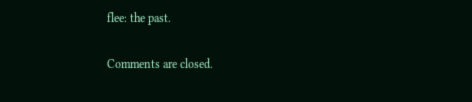flee: the past.

Comments are closed.